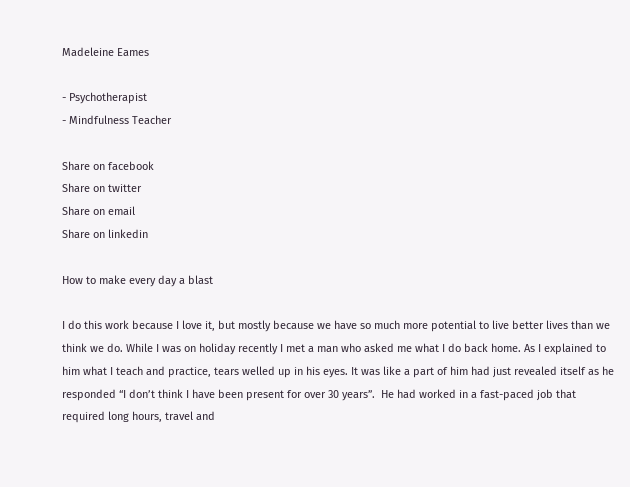Madeleine Eames

- Psychotherapist
- Mindfulness Teacher

Share on facebook
Share on twitter
Share on email
Share on linkedin

How to make every day a blast

I do this work because I love it, but mostly because we have so much more potential to live better lives than we think we do. While I was on holiday recently I met a man who asked me what I do back home. As I explained to him what I teach and practice, tears welled up in his eyes. It was like a part of him had just revealed itself as he responded “I don’t think I have been present for over 30 years”.  He had worked in a fast-paced job that required long hours, travel and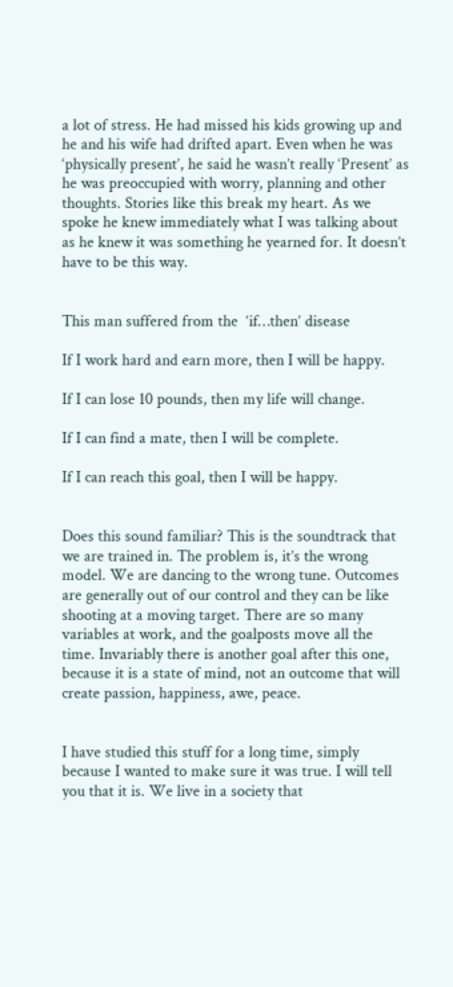a lot of stress. He had missed his kids growing up and he and his wife had drifted apart. Even when he was ‘physically present’, he said he wasn’t really ‘Present’ as he was preoccupied with worry, planning and other thoughts. Stories like this break my heart. As we spoke he knew immediately what I was talking about as he knew it was something he yearned for. It doesn’t have to be this way.


This man suffered from the  ‘if…then’ disease

If I work hard and earn more, then I will be happy.

If I can lose 10 pounds, then my life will change.

If I can find a mate, then I will be complete.

If I can reach this goal, then I will be happy.


Does this sound familiar? This is the soundtrack that we are trained in. The problem is, it’s the wrong model. We are dancing to the wrong tune. Outcomes are generally out of our control and they can be like shooting at a moving target. There are so many variables at work, and the goalposts move all the time. Invariably there is another goal after this one, because it is a state of mind, not an outcome that will create passion, happiness, awe, peace.


I have studied this stuff for a long time, simply because I wanted to make sure it was true. I will tell you that it is. We live in a society that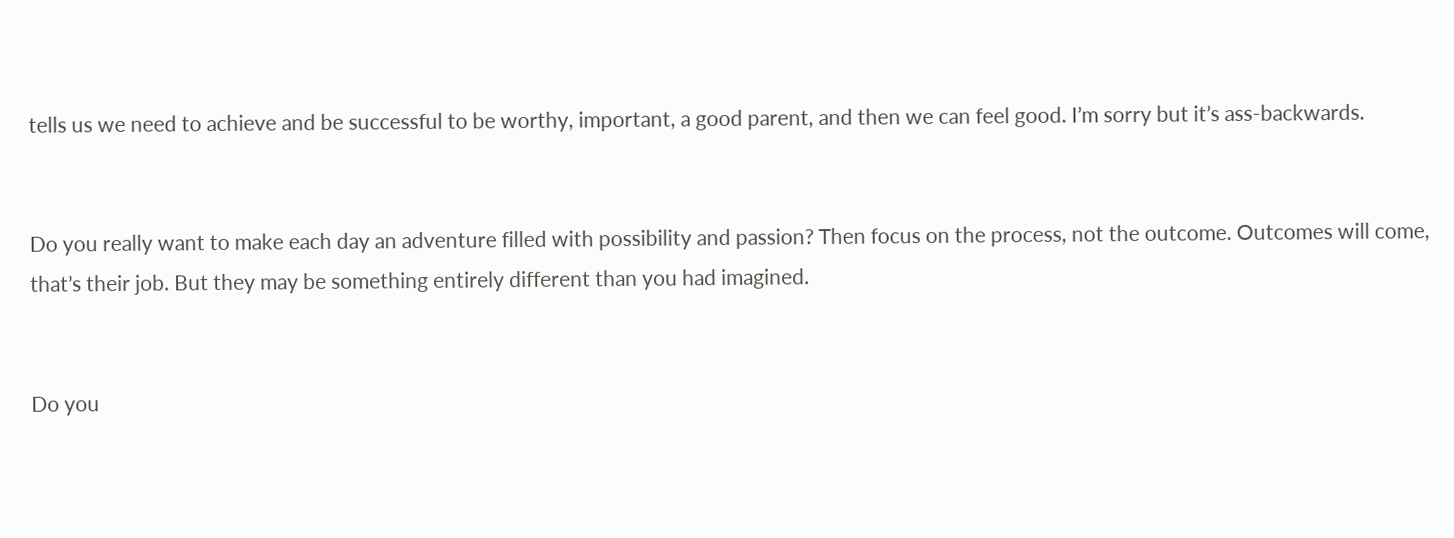tells us we need to achieve and be successful to be worthy, important, a good parent, and then we can feel good. I’m sorry but it’s ass-backwards.


Do you really want to make each day an adventure filled with possibility and passion? Then focus on the process, not the outcome. Outcomes will come, that’s their job. But they may be something entirely different than you had imagined.


Do you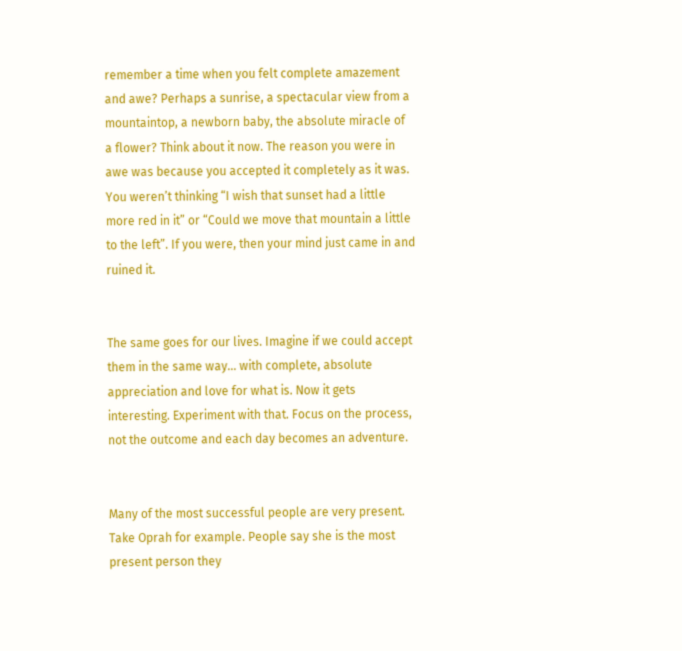remember a time when you felt complete amazement and awe? Perhaps a sunrise, a spectacular view from a mountaintop, a newborn baby, the absolute miracle of a flower? Think about it now. The reason you were in awe was because you accepted it completely as it was. You weren’t thinking “I wish that sunset had a little more red in it” or “Could we move that mountain a little to the left”. If you were, then your mind just came in and ruined it.


The same goes for our lives. Imagine if we could accept them in the same way… with complete, absolute appreciation and love for what is. Now it gets interesting. Experiment with that. Focus on the process, not the outcome and each day becomes an adventure.


Many of the most successful people are very present. Take Oprah for example. People say she is the most present person they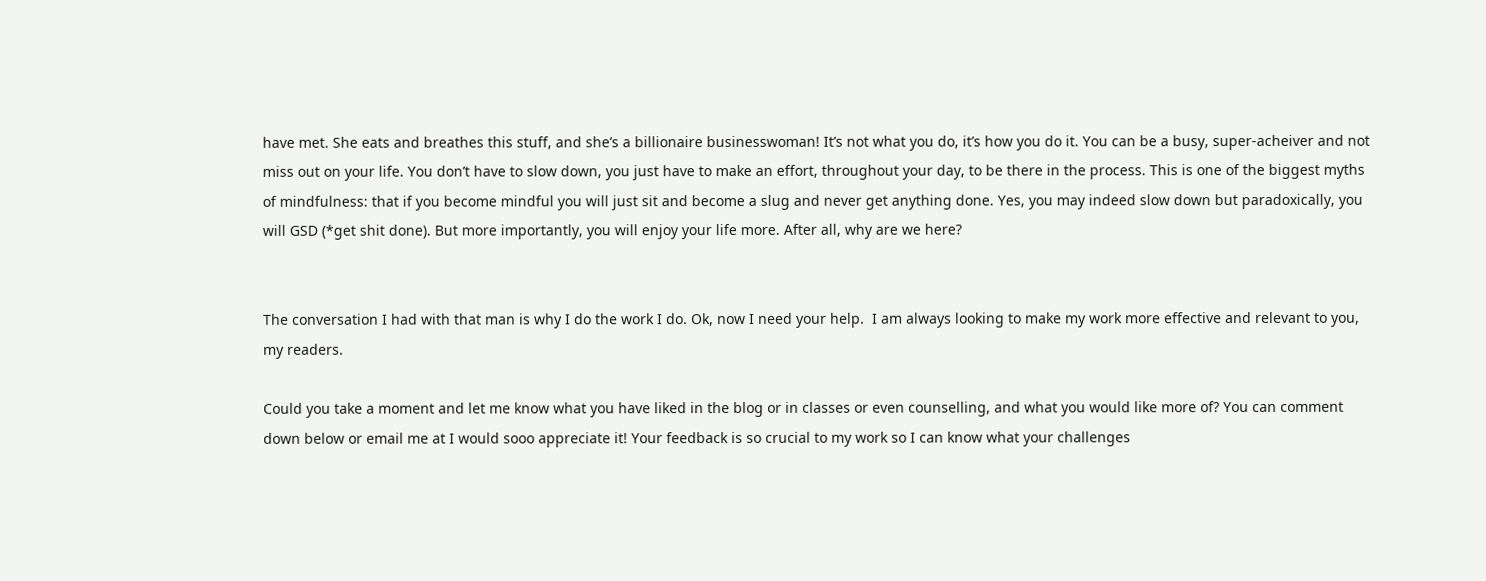have met. She eats and breathes this stuff, and she’s a billionaire businesswoman! It’s not what you do, it’s how you do it. You can be a busy, super-acheiver and not miss out on your life. You don’t have to slow down, you just have to make an effort, throughout your day, to be there in the process. This is one of the biggest myths of mindfulness: that if you become mindful you will just sit and become a slug and never get anything done. Yes, you may indeed slow down but paradoxically, you will GSD (*get shit done). But more importantly, you will enjoy your life more. After all, why are we here?


The conversation I had with that man is why I do the work I do. Ok, now I need your help.  I am always looking to make my work more effective and relevant to you, my readers.

Could you take a moment and let me know what you have liked in the blog or in classes or even counselling, and what you would like more of? You can comment down below or email me at I would sooo appreciate it! Your feedback is so crucial to my work so I can know what your challenges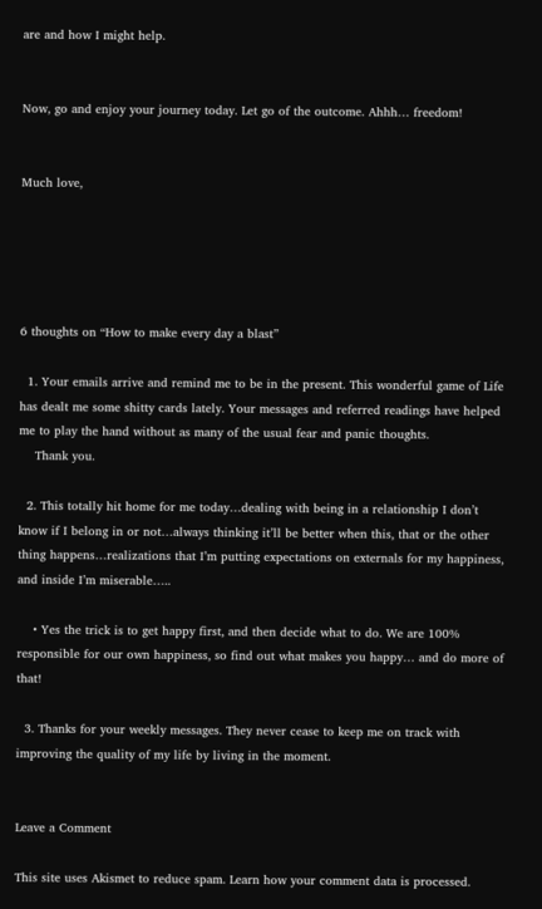are and how I might help.


Now, go and enjoy your journey today. Let go of the outcome. Ahhh… freedom!


Much love,





6 thoughts on “How to make every day a blast”

  1. Your emails arrive and remind me to be in the present. This wonderful game of Life has dealt me some shitty cards lately. Your messages and referred readings have helped me to play the hand without as many of the usual fear and panic thoughts.
    Thank you.

  2. This totally hit home for me today…dealing with being in a relationship I don’t know if I belong in or not…always thinking it’ll be better when this, that or the other thing happens…realizations that I’m putting expectations on externals for my happiness, and inside I’m miserable…..

    • Yes the trick is to get happy first, and then decide what to do. We are 100% responsible for our own happiness, so find out what makes you happy… and do more of that!

  3. Thanks for your weekly messages. They never cease to keep me on track with improving the quality of my life by living in the moment.


Leave a Comment

This site uses Akismet to reduce spam. Learn how your comment data is processed.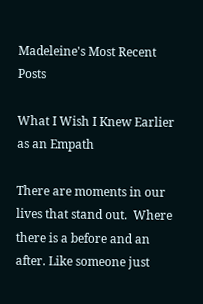Madeleine's Most Recent Posts

What I Wish I Knew Earlier as an Empath

There are moments in our lives that stand out.  Where there is a before and an after. Like someone just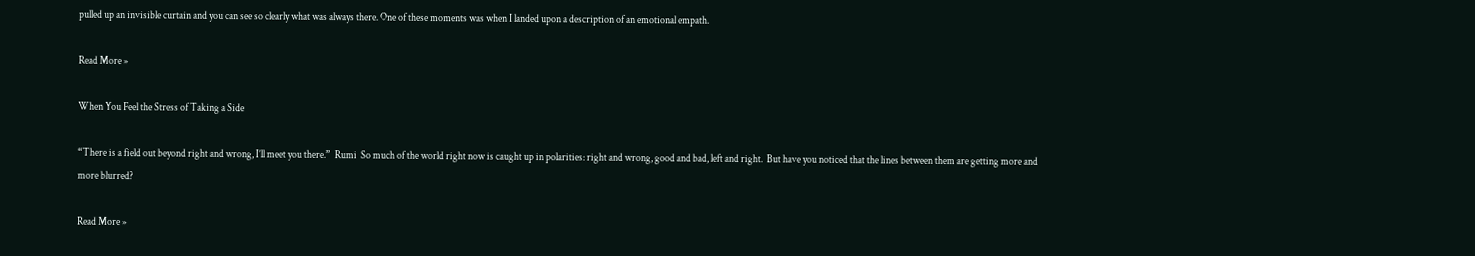pulled up an invisible curtain and you can see so clearly what was always there. One of these moments was when I landed upon a description of an emotional empath.

Read More »

When You Feel the Stress of Taking a Side

“There is a field out beyond right and wrong, I’ll meet you there.”  Rumi  So much of the world right now is caught up in polarities: right and wrong, good and bad, left and right.  But have you noticed that the lines between them are getting more and more blurred?

Read More »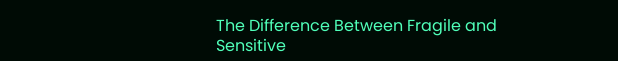The Difference Between Fragile and Sensitive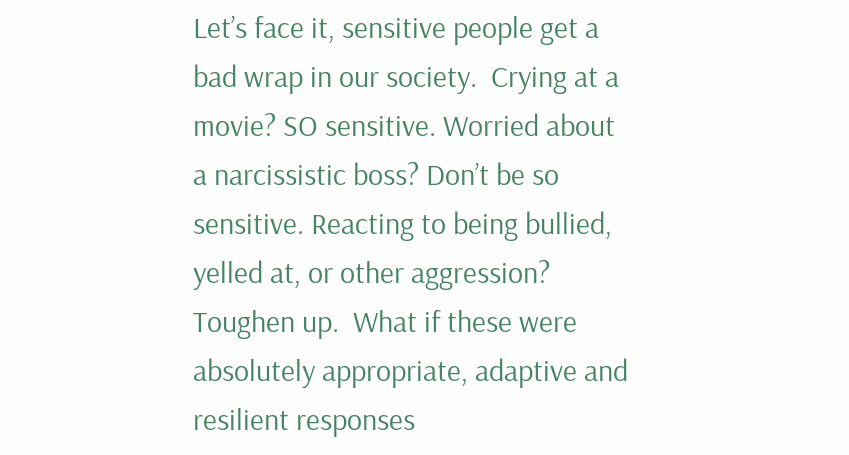Let’s face it, sensitive people get a bad wrap in our society.  Crying at a movie? SO sensitive. Worried about a narcissistic boss? Don’t be so sensitive. Reacting to being bullied, yelled at, or other aggression? Toughen up.  What if these were absolutely appropriate, adaptive and resilient responses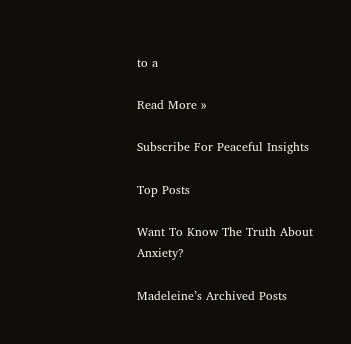to a

Read More »

Subscribe For Peaceful Insights

Top Posts

Want To Know The Truth About Anxiety?

Madeleine’s Archived Posts